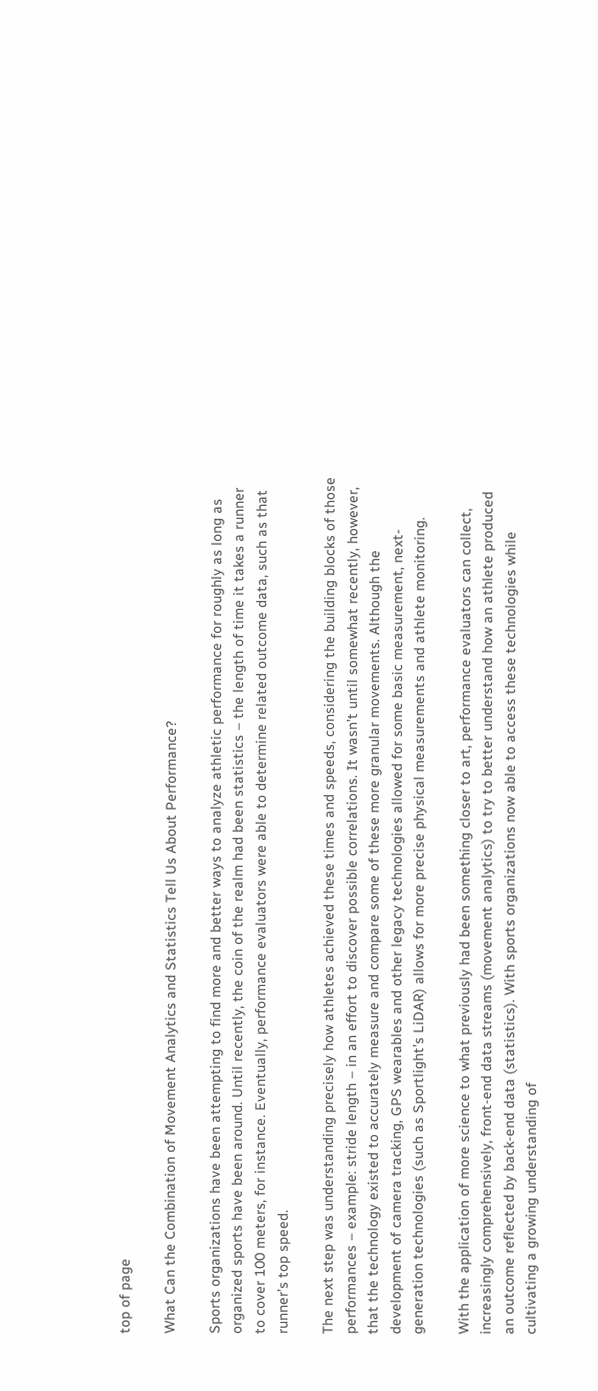top of page

What Can the Combination of Movement Analytics and Statistics Tell Us About Performance?

Sports organizations have been attempting to find more and better ways to analyze athletic performance for roughly as long as organized sports have been around. Until recently, the coin of the realm had been statistics – the length of time it takes a runner to cover 100 meters, for instance. Eventually, performance evaluators were able to determine related outcome data, such as that runner’s top speed.

The next step was understanding precisely how athletes achieved these times and speeds, considering the building blocks of those performances – example: stride length – in an effort to discover possible correlations. It wasn’t until somewhat recently, however, that the technology existed to accurately measure and compare some of these more granular movements. Although the development of camera tracking, GPS wearables and other legacy technologies allowed for some basic measurement, next-generation technologies (such as Sportlight’s LiDAR) allows for more precise physical measurements and athlete monitoring.

With the application of more science to what previously had been something closer to art, performance evaluators can collect, increasingly comprehensively, front-end data streams (movement analytics) to try to better understand how an athlete produced an outcome reflected by back-end data (statistics). With sports organizations now able to access these technologies while cultivating a growing understanding of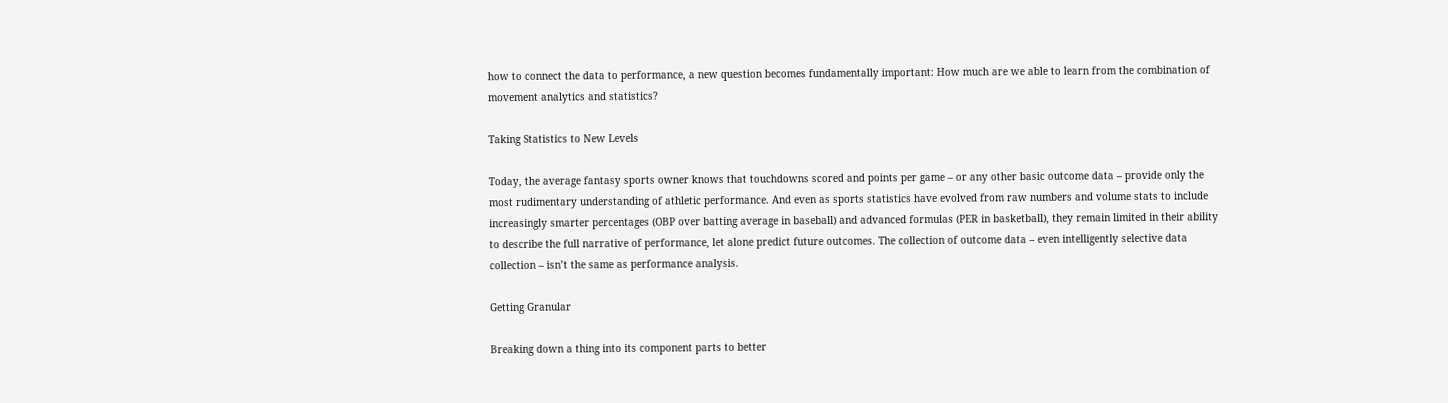how to connect the data to performance, a new question becomes fundamentally important: How much are we able to learn from the combination of movement analytics and statistics?

Taking Statistics to New Levels

Today, the average fantasy sports owner knows that touchdowns scored and points per game – or any other basic outcome data – provide only the most rudimentary understanding of athletic performance. And even as sports statistics have evolved from raw numbers and volume stats to include increasingly smarter percentages (OBP over batting average in baseball) and advanced formulas (PER in basketball), they remain limited in their ability to describe the full narrative of performance, let alone predict future outcomes. The collection of outcome data – even intelligently selective data collection – isn’t the same as performance analysis.

Getting Granular

Breaking down a thing into its component parts to better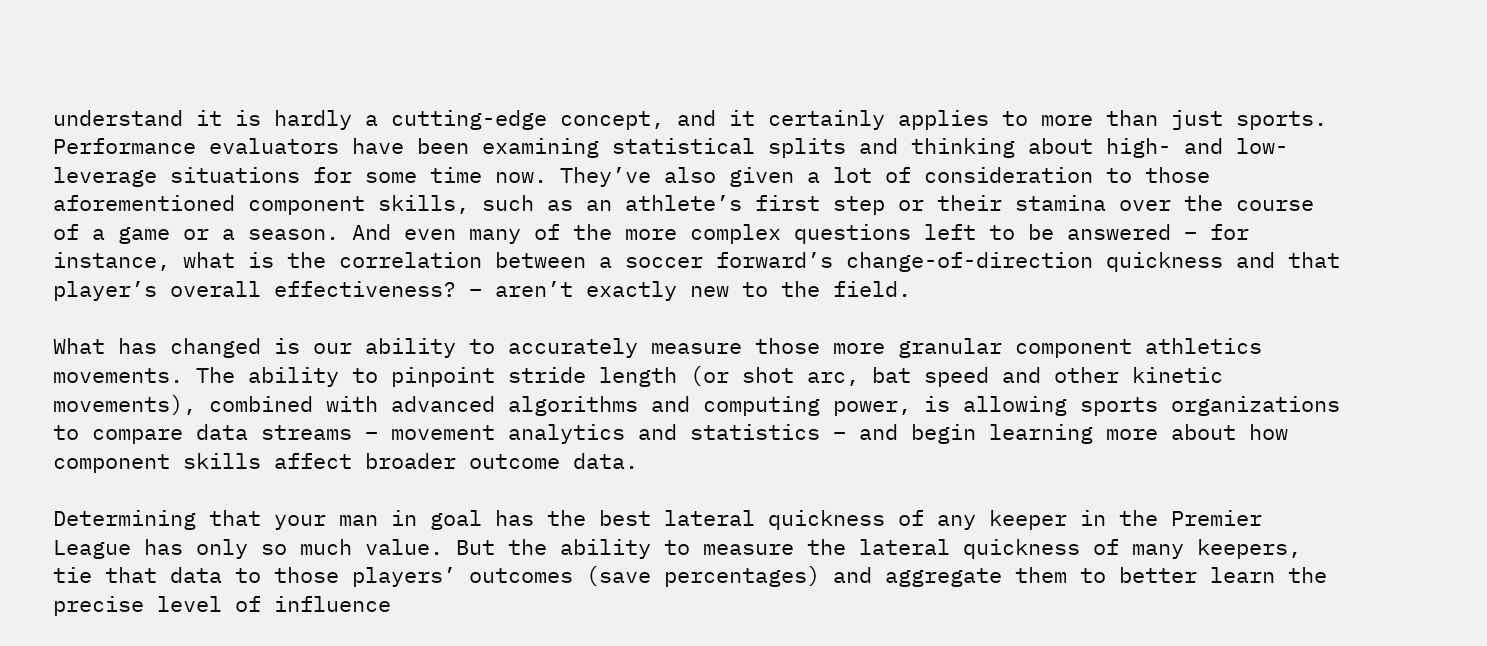understand it is hardly a cutting-edge concept, and it certainly applies to more than just sports. Performance evaluators have been examining statistical splits and thinking about high- and low-leverage situations for some time now. They’ve also given a lot of consideration to those aforementioned component skills, such as an athlete’s first step or their stamina over the course of a game or a season. And even many of the more complex questions left to be answered – for instance, what is the correlation between a soccer forward’s change-of-direction quickness and that player’s overall effectiveness? – aren’t exactly new to the field.

What has changed is our ability to accurately measure those more granular component athletics movements. The ability to pinpoint stride length (or shot arc, bat speed and other kinetic movements), combined with advanced algorithms and computing power, is allowing sports organizations to compare data streams – movement analytics and statistics – and begin learning more about how component skills affect broader outcome data.

Determining that your man in goal has the best lateral quickness of any keeper in the Premier League has only so much value. But the ability to measure the lateral quickness of many keepers, tie that data to those players’ outcomes (save percentages) and aggregate them to better learn the precise level of influence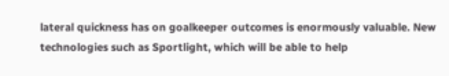lateral quickness has on goalkeeper outcomes is enormously valuable. New technologies such as Sportlight, which will be able to help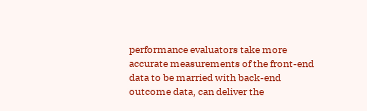performance evaluators take more accurate measurements of the front-end data to be married with back-end outcome data, can deliver the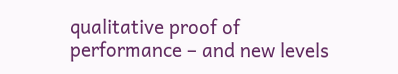qualitative proof of performance – and new levels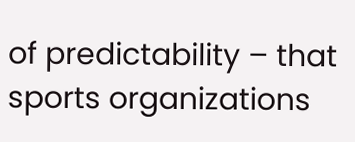of predictability – that sports organizations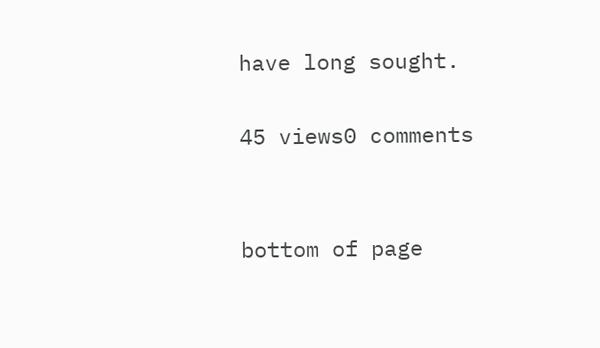have long sought.

45 views0 comments


bottom of page